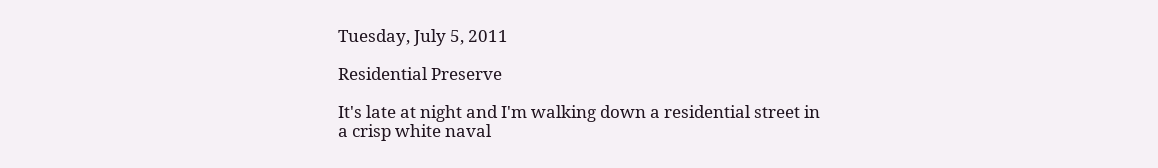Tuesday, July 5, 2011

Residential Preserve

It's late at night and I'm walking down a residential street in a crisp white naval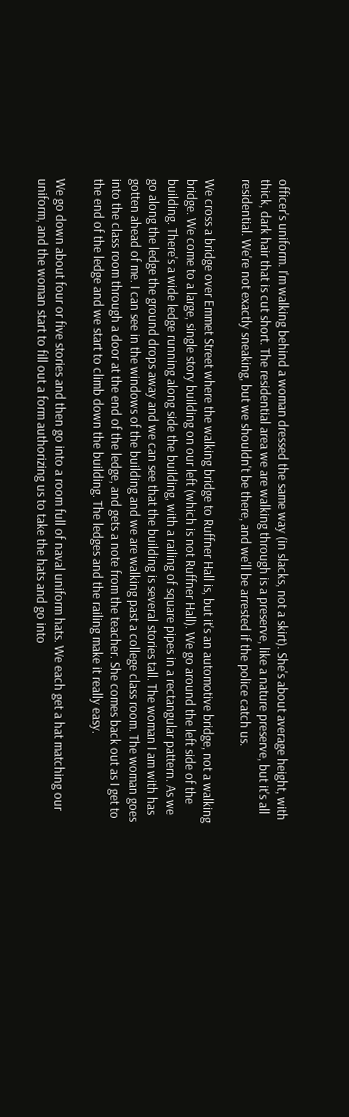officer's uniform. I'm walking behind a woman dressed the same way (in slacks, not a skirt). She's about average height, with thick, dark hair that is cut short. The residential area we are walking through is a preserve, like a nature preserve, but it's all residential. We're not exactly sneaking, but we shouldn't be there, and we'll be arrested if the police catch us.

We cross a bridge over Emmet Street where the walking bridge to Ruffner Hall is, but it's an automotive bridge, not a walking bridge. We come to a large, single story building on our left (which is not Ruffner Hall). We go around the left side of the building. There's a wide ledge running along side the building, with a railing of square pipes in a rectangular pattern. As we go along the ledge the ground drops away and we can see that the building is several stories tall. The woman I am with has gotten ahead of me. I can see in the windows of the building and we are walking past a college class room. The woman goes into the class room through a door at the end of the ledge, and gets a note from the teacher. She comes back out as I get to the end of the ledge and we start to climb down the building. The ledges and the railing make it really easy.

We go down about four or five stories and then go into a room full of naval uniform hats. We each get a hat matching our uniform, and the woman start to fill out a form authorizing us to take the hats and go into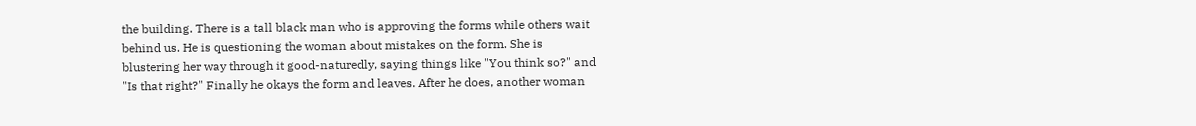the building. There is a tall black man who is approving the forms while others wait behind us. He is questioning the woman about mistakes on the form. She is blustering her way through it good-naturedly, saying things like "You think so?" and "Is that right?" Finally he okays the form and leaves. After he does, another woman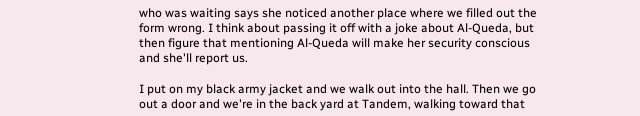who was waiting says she noticed another place where we filled out the form wrong. I think about passing it off with a joke about Al-Queda, but then figure that mentioning Al-Queda will make her security conscious and she'll report us.

I put on my black army jacket and we walk out into the hall. Then we go out a door and we're in the back yard at Tandem, walking toward that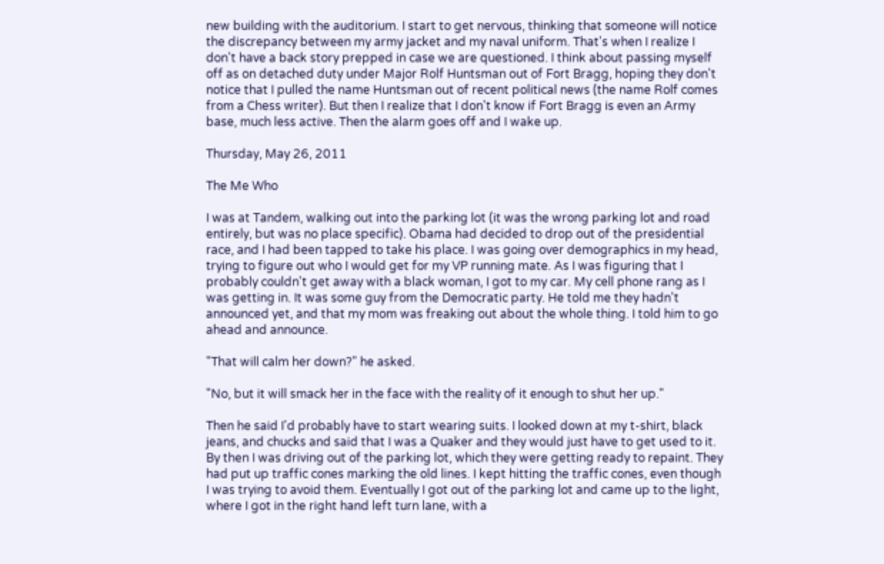new building with the auditorium. I start to get nervous, thinking that someone will notice the discrepancy between my army jacket and my naval uniform. That's when I realize I don't have a back story prepped in case we are questioned. I think about passing myself off as on detached duty under Major Rolf Huntsman out of Fort Bragg, hoping they don't notice that I pulled the name Huntsman out of recent political news (the name Rolf comes from a Chess writer). But then I realize that I don't know if Fort Bragg is even an Army base, much less active. Then the alarm goes off and I wake up.

Thursday, May 26, 2011

The Me Who

I was at Tandem, walking out into the parking lot (it was the wrong parking lot and road entirely, but was no place specific). Obama had decided to drop out of the presidential race, and I had been tapped to take his place. I was going over demographics in my head, trying to figure out who I would get for my VP running mate. As I was figuring that I probably couldn't get away with a black woman, I got to my car. My cell phone rang as I was getting in. It was some guy from the Democratic party. He told me they hadn't announced yet, and that my mom was freaking out about the whole thing. I told him to go ahead and announce.

"That will calm her down?" he asked.

"No, but it will smack her in the face with the reality of it enough to shut her up."

Then he said I'd probably have to start wearing suits. I looked down at my t-shirt, black jeans, and chucks and said that I was a Quaker and they would just have to get used to it. By then I was driving out of the parking lot, which they were getting ready to repaint. They had put up traffic cones marking the old lines. I kept hitting the traffic cones, even though I was trying to avoid them. Eventually I got out of the parking lot and came up to the light, where I got in the right hand left turn lane, with a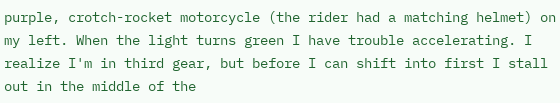purple, crotch-rocket motorcycle (the rider had a matching helmet) on my left. When the light turns green I have trouble accelerating. I realize I'm in third gear, but before I can shift into first I stall out in the middle of the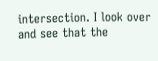intersection. I look over and see that the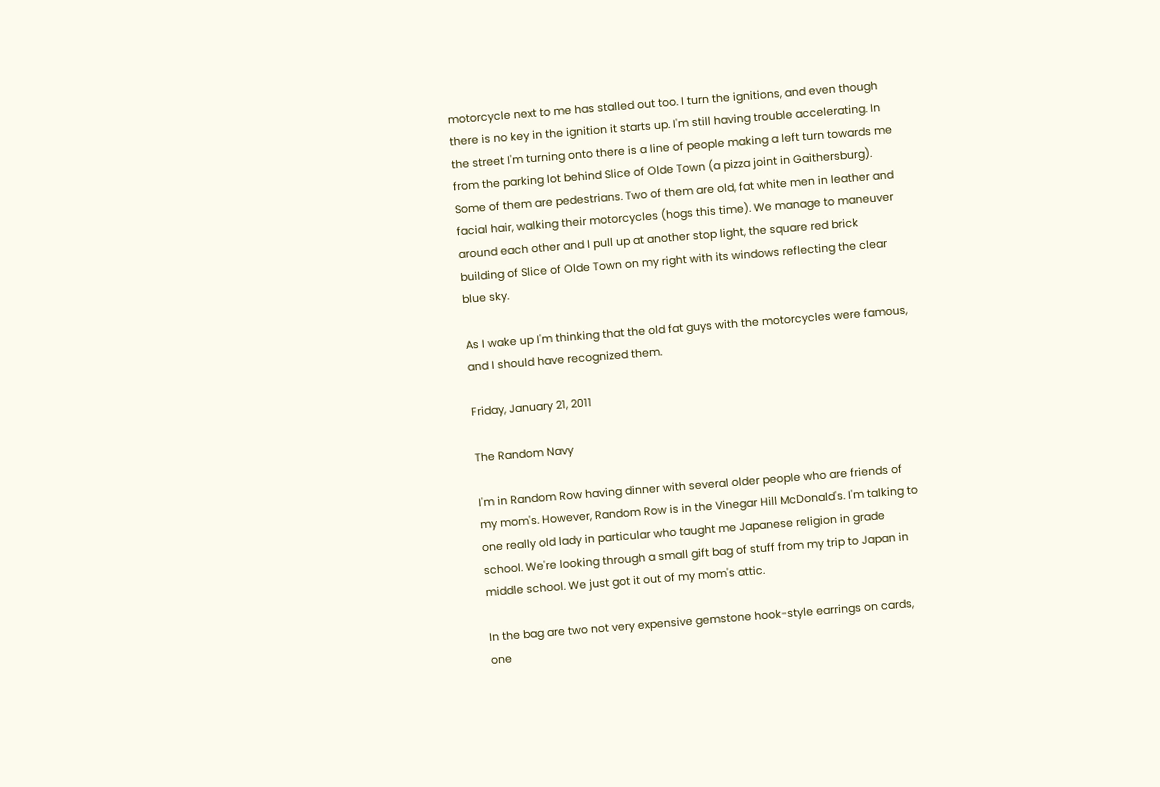motorcycle next to me has stalled out too. I turn the ignitions, and even though there is no key in the ignition it starts up. I'm still having trouble accelerating. In the street I'm turning onto there is a line of people making a left turn towards me from the parking lot behind Slice of Olde Town (a pizza joint in Gaithersburg). Some of them are pedestrians. Two of them are old, fat white men in leather and facial hair, walking their motorcycles (hogs this time). We manage to maneuver around each other and I pull up at another stop light, the square red brick building of Slice of Olde Town on my right with its windows reflecting the clear blue sky.

As I wake up I'm thinking that the old fat guys with the motorcycles were famous, and I should have recognized them.

Friday, January 21, 2011

The Random Navy

I'm in Random Row having dinner with several older people who are friends of my mom's. However, Random Row is in the Vinegar Hill McDonald's. I'm talking to one really old lady in particular who taught me Japanese religion in grade school. We're looking through a small gift bag of stuff from my trip to Japan in middle school. We just got it out of my mom's attic.

In the bag are two not very expensive gemstone hook-style earrings on cards, one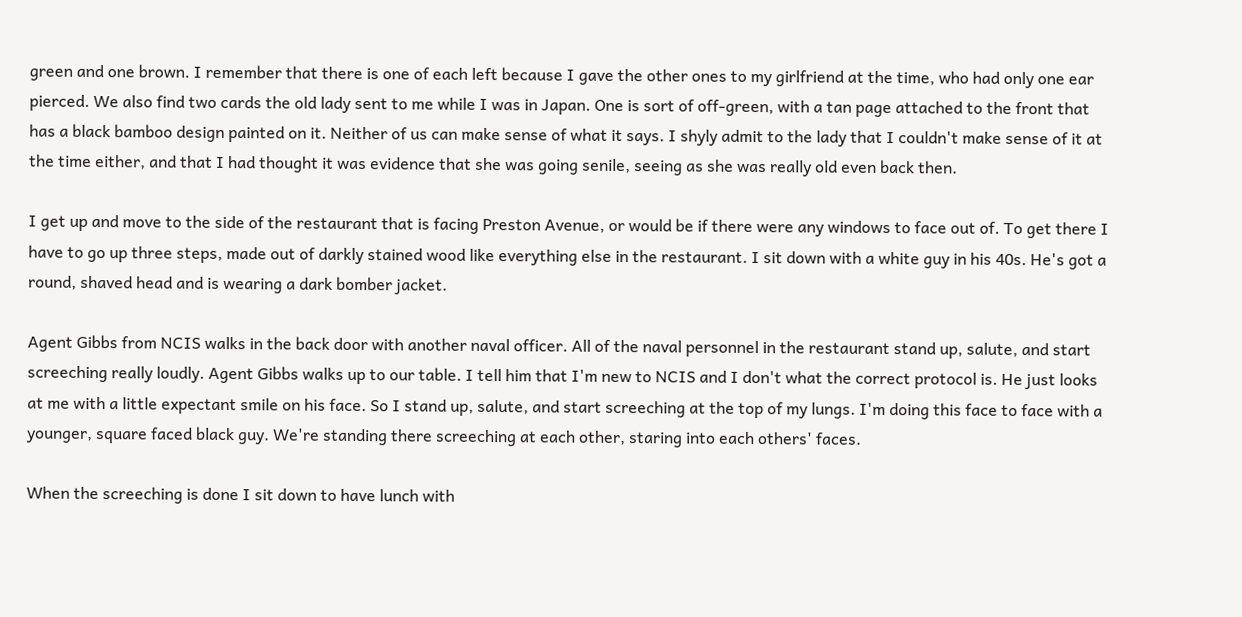green and one brown. I remember that there is one of each left because I gave the other ones to my girlfriend at the time, who had only one ear pierced. We also find two cards the old lady sent to me while I was in Japan. One is sort of off-green, with a tan page attached to the front that has a black bamboo design painted on it. Neither of us can make sense of what it says. I shyly admit to the lady that I couldn't make sense of it at the time either, and that I had thought it was evidence that she was going senile, seeing as she was really old even back then.

I get up and move to the side of the restaurant that is facing Preston Avenue, or would be if there were any windows to face out of. To get there I have to go up three steps, made out of darkly stained wood like everything else in the restaurant. I sit down with a white guy in his 40s. He's got a round, shaved head and is wearing a dark bomber jacket.

Agent Gibbs from NCIS walks in the back door with another naval officer. All of the naval personnel in the restaurant stand up, salute, and start screeching really loudly. Agent Gibbs walks up to our table. I tell him that I'm new to NCIS and I don't what the correct protocol is. He just looks at me with a little expectant smile on his face. So I stand up, salute, and start screeching at the top of my lungs. I'm doing this face to face with a younger, square faced black guy. We're standing there screeching at each other, staring into each others' faces.

When the screeching is done I sit down to have lunch with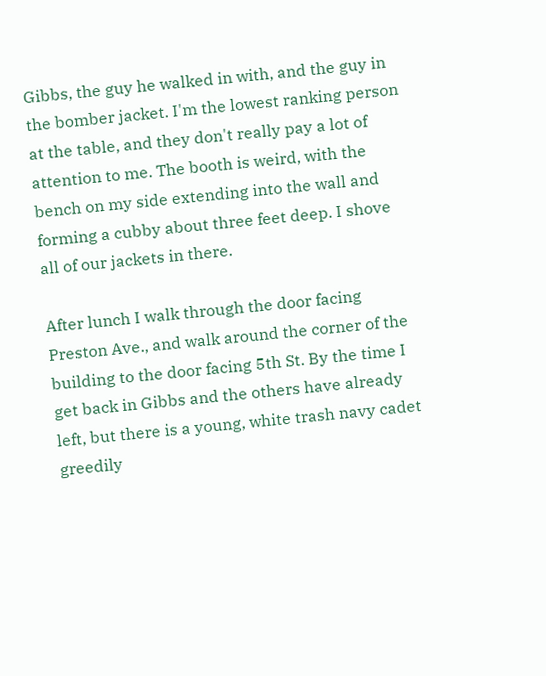Gibbs, the guy he walked in with, and the guy in the bomber jacket. I'm the lowest ranking person at the table, and they don't really pay a lot of attention to me. The booth is weird, with the bench on my side extending into the wall and forming a cubby about three feet deep. I shove all of our jackets in there.

After lunch I walk through the door facing Preston Ave., and walk around the corner of the building to the door facing 5th St. By the time I get back in Gibbs and the others have already left, but there is a young, white trash navy cadet greedily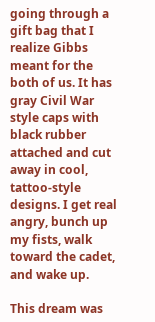going through a gift bag that I realize Gibbs meant for the both of us. It has gray Civil War style caps with black rubber attached and cut away in cool, tattoo-style designs. I get real angry, bunch up my fists, walk toward the cadet, and wake up.

This dream was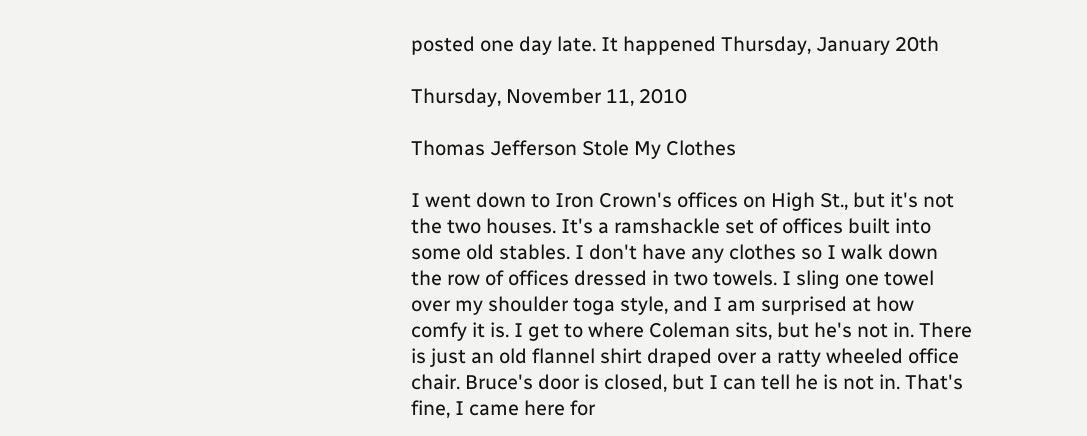posted one day late. It happened Thursday, January 20th

Thursday, November 11, 2010

Thomas Jefferson Stole My Clothes

I went down to Iron Crown's offices on High St., but it's not the two houses. It's a ramshackle set of offices built into some old stables. I don't have any clothes so I walk down the row of offices dressed in two towels. I sling one towel over my shoulder toga style, and I am surprised at how comfy it is. I get to where Coleman sits, but he's not in. There is just an old flannel shirt draped over a ratty wheeled office chair. Bruce's door is closed, but I can tell he is not in. That's fine, I came here for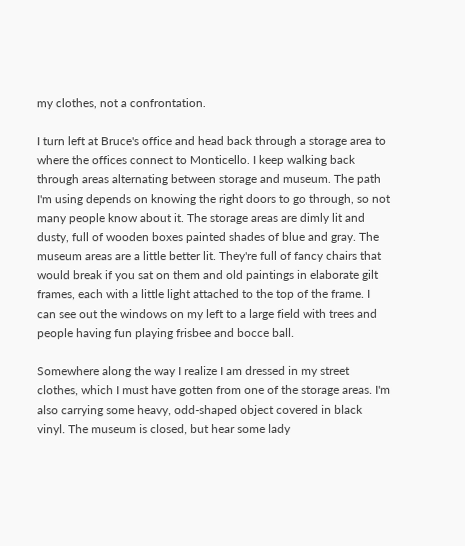my clothes, not a confrontation.

I turn left at Bruce's office and head back through a storage area to where the offices connect to Monticello. I keep walking back through areas alternating between storage and museum. The path I'm using depends on knowing the right doors to go through, so not many people know about it. The storage areas are dimly lit and dusty, full of wooden boxes painted shades of blue and gray. The museum areas are a little better lit. They're full of fancy chairs that would break if you sat on them and old paintings in elaborate gilt frames, each with a little light attached to the top of the frame. I can see out the windows on my left to a large field with trees and people having fun playing frisbee and bocce ball.

Somewhere along the way I realize I am dressed in my street clothes, which I must have gotten from one of the storage areas. I'm also carrying some heavy, odd-shaped object covered in black vinyl. The museum is closed, but hear some lady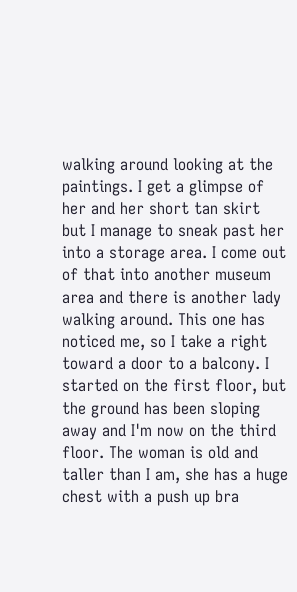walking around looking at the paintings. I get a glimpse of her and her short tan skirt but I manage to sneak past her into a storage area. I come out of that into another museum area and there is another lady walking around. This one has noticed me, so I take a right toward a door to a balcony. I started on the first floor, but the ground has been sloping away and I'm now on the third floor. The woman is old and taller than I am, she has a huge chest with a push up bra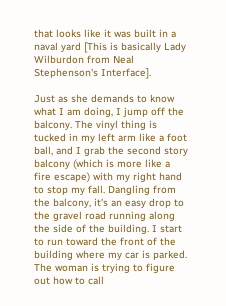that looks like it was built in a naval yard [This is basically Lady Wilburdon from Neal Stephenson's Interface].

Just as she demands to know what I am doing, I jump off the balcony. The vinyl thing is tucked in my left arm like a foot ball, and I grab the second story balcony (which is more like a fire escape) with my right hand to stop my fall. Dangling from the balcony, it's an easy drop to the gravel road running along the side of the building. I start to run toward the front of the building where my car is parked. The woman is trying to figure out how to call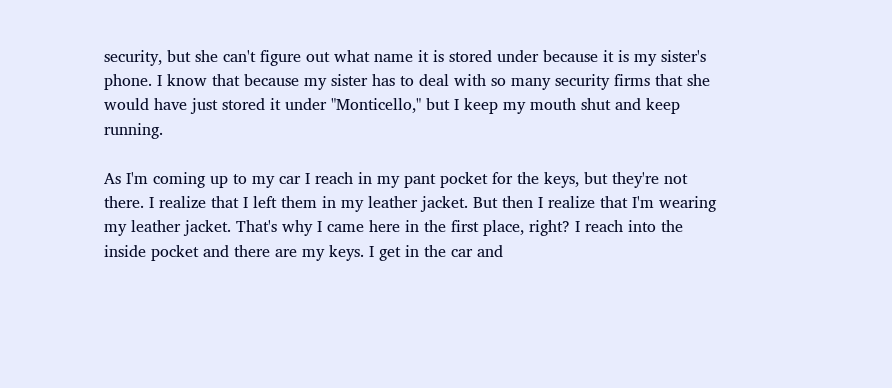security, but she can't figure out what name it is stored under because it is my sister's phone. I know that because my sister has to deal with so many security firms that she would have just stored it under "Monticello," but I keep my mouth shut and keep running.

As I'm coming up to my car I reach in my pant pocket for the keys, but they're not there. I realize that I left them in my leather jacket. But then I realize that I'm wearing my leather jacket. That's why I came here in the first place, right? I reach into the inside pocket and there are my keys. I get in the car and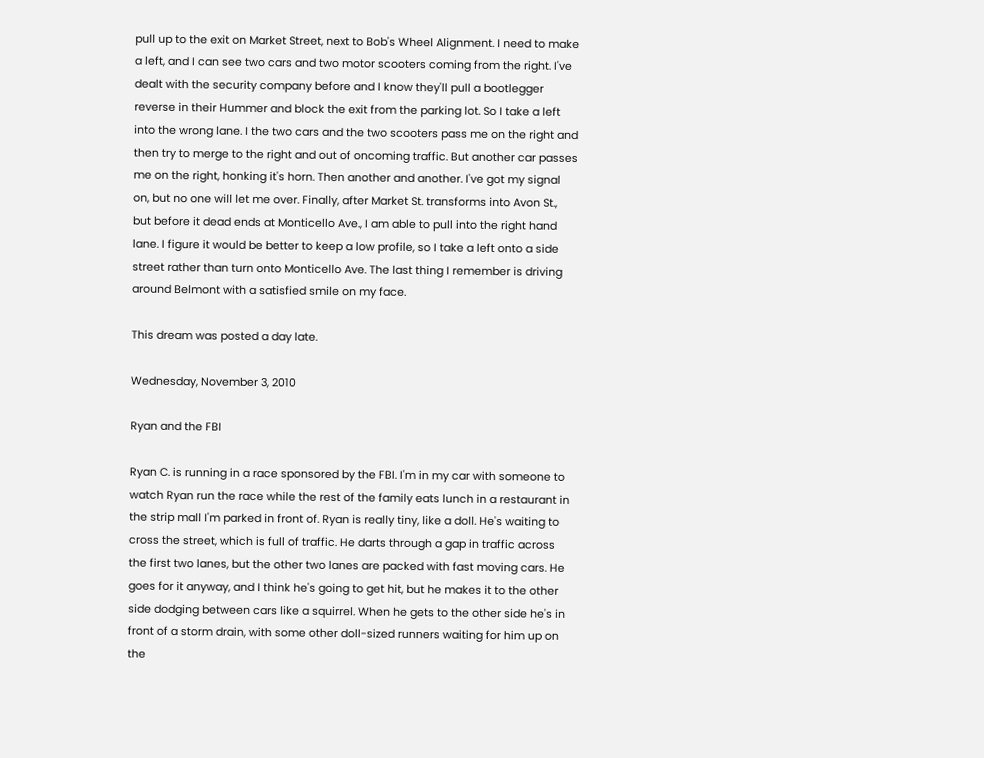pull up to the exit on Market Street, next to Bob's Wheel Alignment. I need to make a left, and I can see two cars and two motor scooters coming from the right. I've dealt with the security company before and I know they'll pull a bootlegger reverse in their Hummer and block the exit from the parking lot. So I take a left into the wrong lane. I the two cars and the two scooters pass me on the right and then try to merge to the right and out of oncoming traffic. But another car passes me on the right, honking it's horn. Then another and another. I've got my signal on, but no one will let me over. Finally, after Market St. transforms into Avon St., but before it dead ends at Monticello Ave., I am able to pull into the right hand lane. I figure it would be better to keep a low profile, so I take a left onto a side street rather than turn onto Monticello Ave. The last thing I remember is driving around Belmont with a satisfied smile on my face.

This dream was posted a day late.

Wednesday, November 3, 2010

Ryan and the FBI

Ryan C. is running in a race sponsored by the FBI. I'm in my car with someone to watch Ryan run the race while the rest of the family eats lunch in a restaurant in the strip mall I'm parked in front of. Ryan is really tiny, like a doll. He's waiting to cross the street, which is full of traffic. He darts through a gap in traffic across the first two lanes, but the other two lanes are packed with fast moving cars. He goes for it anyway, and I think he's going to get hit, but he makes it to the other side dodging between cars like a squirrel. When he gets to the other side he's in front of a storm drain, with some other doll-sized runners waiting for him up on the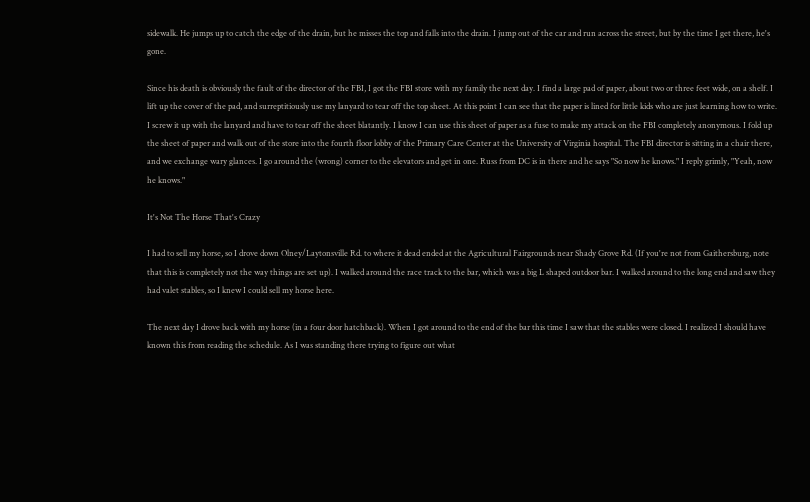sidewalk. He jumps up to catch the edge of the drain, but he misses the top and falls into the drain. I jump out of the car and run across the street, but by the time I get there, he's gone.

Since his death is obviously the fault of the director of the FBI, I got the FBI store with my family the next day. I find a large pad of paper, about two or three feet wide, on a shelf. I lift up the cover of the pad, and surreptitiously use my lanyard to tear off the top sheet. At this point I can see that the paper is lined for little kids who are just learning how to write. I screw it up with the lanyard and have to tear off the sheet blatantly. I know I can use this sheet of paper as a fuse to make my attack on the FBI completely anonymous. I fold up the sheet of paper and walk out of the store into the fourth floor lobby of the Primary Care Center at the University of Virginia hospital. The FBI director is sitting in a chair there, and we exchange wary glances. I go around the (wrong) corner to the elevators and get in one. Russ from DC is in there and he says "So now he knows." I reply grimly, "Yeah, now he knows."

It's Not The Horse That's Crazy

I had to sell my horse, so I drove down Olney/Laytonsville Rd. to where it dead ended at the Agricultural Fairgrounds near Shady Grove Rd. (If you're not from Gaithersburg, note that this is completely not the way things are set up). I walked around the race track to the bar, which was a big L shaped outdoor bar. I walked around to the long end and saw they had valet stables, so I knew I could sell my horse here.

The next day I drove back with my horse (in a four door hatchback). When I got around to the end of the bar this time I saw that the stables were closed. I realized I should have known this from reading the schedule. As I was standing there trying to figure out what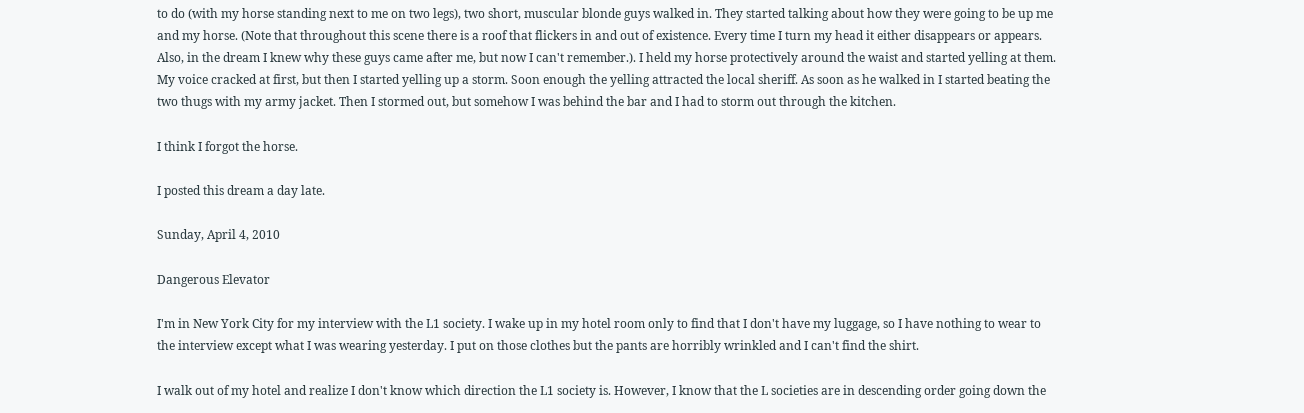to do (with my horse standing next to me on two legs), two short, muscular blonde guys walked in. They started talking about how they were going to be up me and my horse. (Note that throughout this scene there is a roof that flickers in and out of existence. Every time I turn my head it either disappears or appears. Also, in the dream I knew why these guys came after me, but now I can't remember.). I held my horse protectively around the waist and started yelling at them. My voice cracked at first, but then I started yelling up a storm. Soon enough the yelling attracted the local sheriff. As soon as he walked in I started beating the two thugs with my army jacket. Then I stormed out, but somehow I was behind the bar and I had to storm out through the kitchen.

I think I forgot the horse.

I posted this dream a day late.

Sunday, April 4, 2010

Dangerous Elevator

I'm in New York City for my interview with the L1 society. I wake up in my hotel room only to find that I don't have my luggage, so I have nothing to wear to the interview except what I was wearing yesterday. I put on those clothes but the pants are horribly wrinkled and I can't find the shirt.

I walk out of my hotel and realize I don't know which direction the L1 society is. However, I know that the L societies are in descending order going down the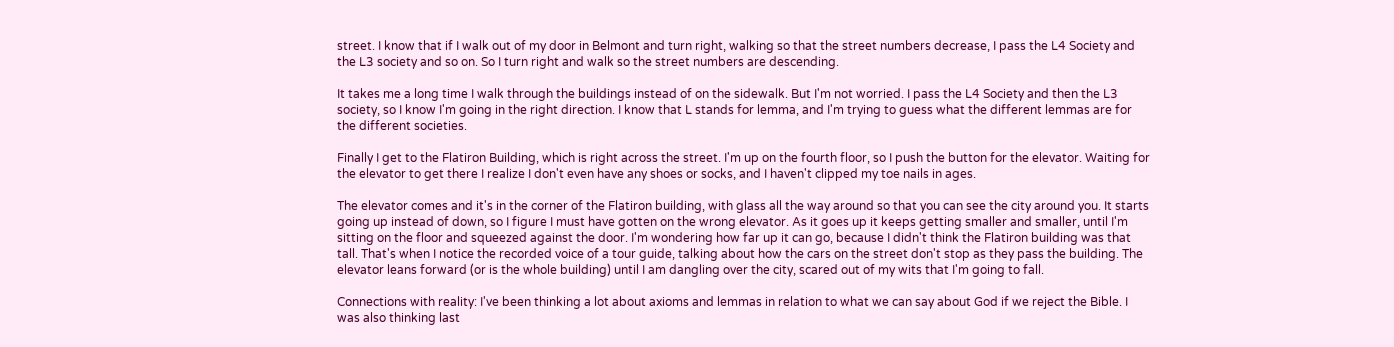street. I know that if I walk out of my door in Belmont and turn right, walking so that the street numbers decrease, I pass the L4 Society and the L3 society and so on. So I turn right and walk so the street numbers are descending.

It takes me a long time I walk through the buildings instead of on the sidewalk. But I'm not worried. I pass the L4 Society and then the L3 society, so I know I'm going in the right direction. I know that L stands for lemma, and I'm trying to guess what the different lemmas are for the different societies.

Finally I get to the Flatiron Building, which is right across the street. I'm up on the fourth floor, so I push the button for the elevator. Waiting for the elevator to get there I realize I don't even have any shoes or socks, and I haven't clipped my toe nails in ages.

The elevator comes and it's in the corner of the Flatiron building, with glass all the way around so that you can see the city around you. It starts going up instead of down, so I figure I must have gotten on the wrong elevator. As it goes up it keeps getting smaller and smaller, until I'm sitting on the floor and squeezed against the door. I'm wondering how far up it can go, because I didn't think the Flatiron building was that tall. That's when I notice the recorded voice of a tour guide, talking about how the cars on the street don't stop as they pass the building. The elevator leans forward (or is the whole building) until I am dangling over the city, scared out of my wits that I'm going to fall.

Connections with reality: I've been thinking a lot about axioms and lemmas in relation to what we can say about God if we reject the Bible. I was also thinking last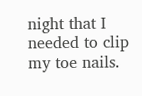night that I needed to clip my toe nails.